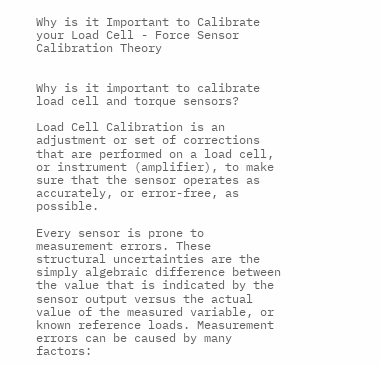Why is it Important to Calibrate your Load Cell - Force Sensor Calibration Theory


Why is it important to calibrate load cell and torque sensors?

Load Cell Calibration is an adjustment or set of corrections that are performed on a load cell, or instrument (amplifier), to make sure that the sensor operates as accurately, or error-free, as possible.

Every sensor is prone to measurement errors. These structural uncertainties are the simply algebraic difference between the value that is indicated by the sensor output versus the actual value of the measured variable, or known reference loads. Measurement errors can be caused by many factors: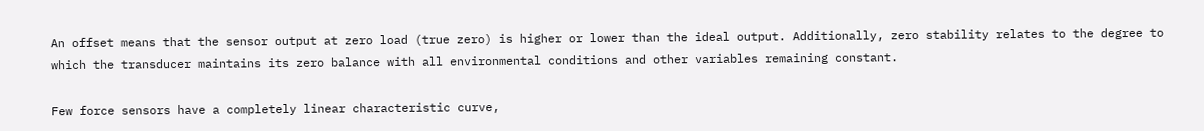An offset means that the sensor output at zero load (true zero) is higher or lower than the ideal output. Additionally, zero stability relates to the degree to which the transducer maintains its zero balance with all environmental conditions and other variables remaining constant.

Few force sensors have a completely linear characteristic curve,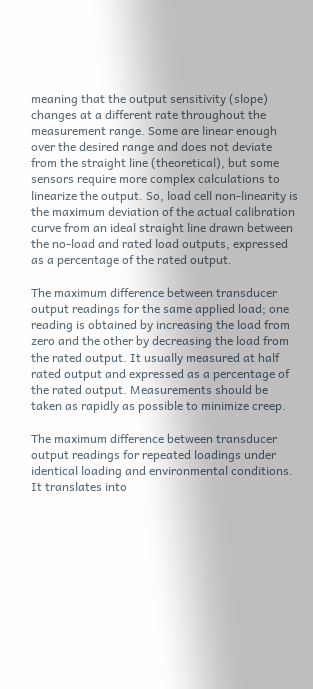meaning that the output sensitivity (slope) changes at a different rate throughout the measurement range. Some are linear enough over the desired range and does not deviate from the straight line (theoretical), but some sensors require more complex calculations to linearize the output. So, load cell non-linearity is the maximum deviation of the actual calibration curve from an ideal straight line drawn between the no-load and rated load outputs, expressed as a percentage of the rated output.

The maximum difference between transducer output readings for the same applied load; one reading is obtained by increasing the load from zero and the other by decreasing the load from the rated output. It usually measured at half rated output and expressed as a percentage of the rated output. Measurements should be taken as rapidly as possible to minimize creep.

The maximum difference between transducer output readings for repeated loadings under identical loading and environmental conditions. It translates into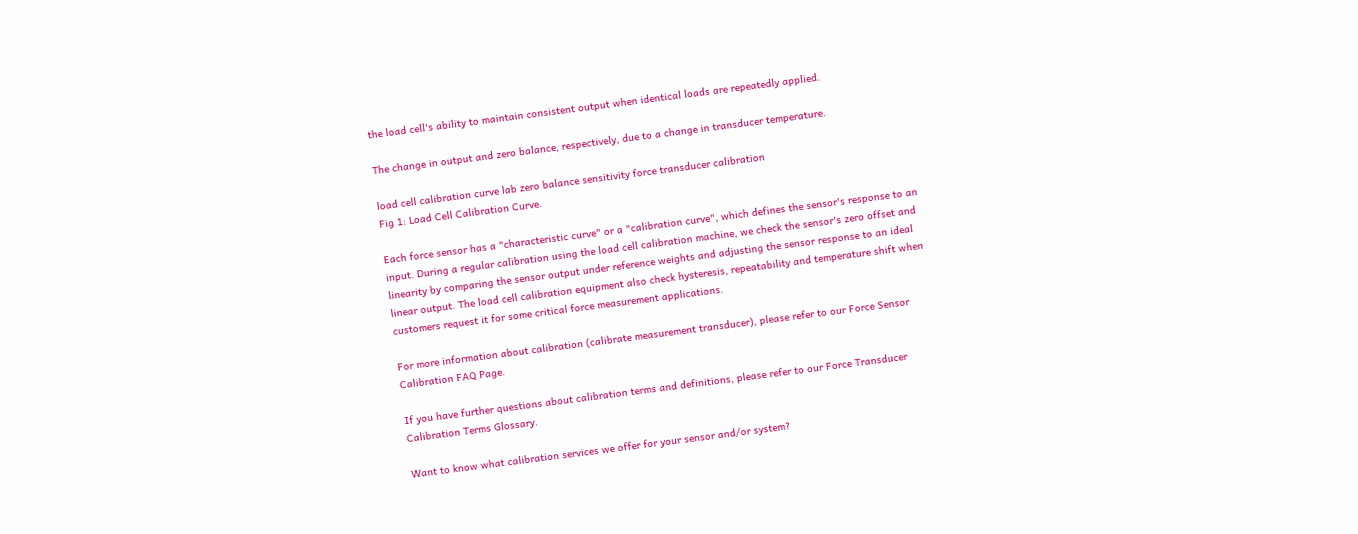the load cell's ability to maintain consistent output when identical loads are repeatedly applied.

The change in output and zero balance, respectively, due to a change in transducer temperature.

load cell calibration curve lab zero balance sensitivity force transducer calibration
Fig 1: Load Cell Calibration Curve.

Each force sensor has a "characteristic curve" or a "calibration curve", which defines the sensor's response to an input. During a regular calibration using the load cell calibration machine, we check the sensor's zero offset and linearity by comparing the sensor output under reference weights and adjusting the sensor response to an ideal linear output. The load cell calibration equipment also check hysteresis, repeatability and temperature shift when customers request it for some critical force measurement applications.

For more information about calibration (calibrate measurement transducer), please refer to our Force Sensor Calibration FAQ Page.

If you have further questions about calibration terms and definitions, please refer to our Force Transducer Calibration Terms Glossary.

Want to know what calibration services we offer for your sensor and/or system?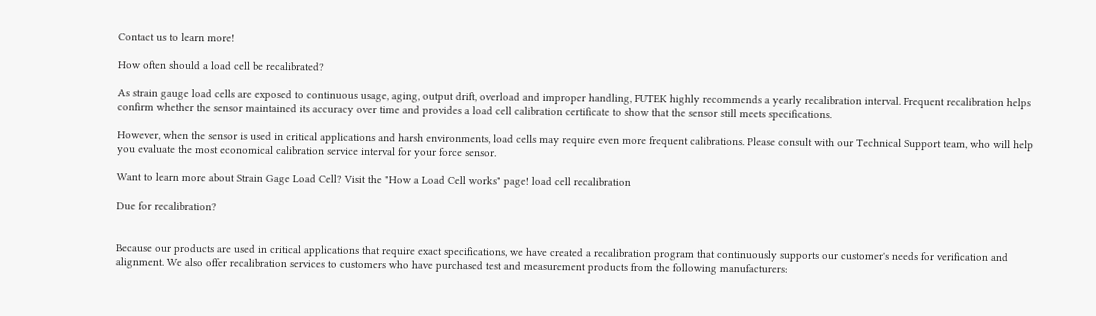Contact us to learn more!

How often should a load cell be recalibrated?

As strain gauge load cells are exposed to continuous usage, aging, output drift, overload and improper handling, FUTEK highly recommends a yearly recalibration interval. Frequent recalibration helps confirm whether the sensor maintained its accuracy over time and provides a load cell calibration certificate to show that the sensor still meets specifications.

However, when the sensor is used in critical applications and harsh environments, load cells may require even more frequent calibrations. Please consult with our Technical Support team, who will help you evaluate the most economical calibration service interval for your force sensor.

Want to learn more about Strain Gage Load Cell? Visit the "How a Load Cell works" page! load cell recalibration

Due for recalibration?


Because our products are used in critical applications that require exact specifications, we have created a recalibration program that continuously supports our customer's needs for verification and alignment. We also offer recalibration services to customers who have purchased test and measurement products from the following manufacturers: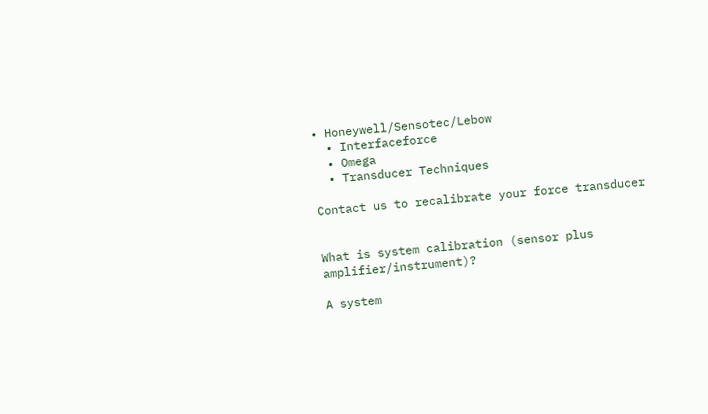• Honeywell/Sensotec/Lebow
  • Interfaceforce
  • Omega
  • Transducer Techniques

Contact us to recalibrate your force transducer


What is system calibration (sensor plus amplifier/instrument)?

A system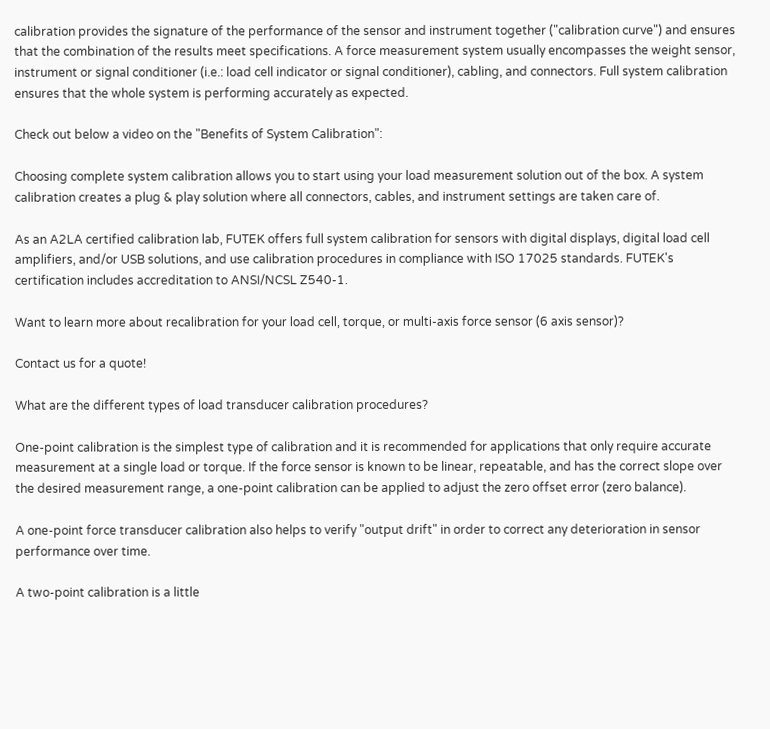calibration provides the signature of the performance of the sensor and instrument together ("calibration curve") and ensures that the combination of the results meet specifications. A force measurement system usually encompasses the weight sensor, instrument or signal conditioner (i.e.: load cell indicator or signal conditioner), cabling, and connectors. Full system calibration ensures that the whole system is performing accurately as expected.

Check out below a video on the "Benefits of System Calibration":

Choosing complete system calibration allows you to start using your load measurement solution out of the box. A system calibration creates a plug & play solution where all connectors, cables, and instrument settings are taken care of.

As an A2LA certified calibration lab, FUTEK offers full system calibration for sensors with digital displays, digital load cell amplifiers, and/or USB solutions, and use calibration procedures in compliance with ISO 17025 standards. FUTEK's certification includes accreditation to ANSI/NCSL Z540-1.

Want to learn more about recalibration for your load cell, torque, or multi-axis force sensor (6 axis sensor)?

Contact us for a quote!

What are the different types of load transducer calibration procedures?

One-point calibration is the simplest type of calibration and it is recommended for applications that only require accurate measurement at a single load or torque. If the force sensor is known to be linear, repeatable, and has the correct slope over the desired measurement range, a one-point calibration can be applied to adjust the zero offset error (zero balance).

A one-point force transducer calibration also helps to verify "output drift" in order to correct any deterioration in sensor performance over time.

A two-point calibration is a little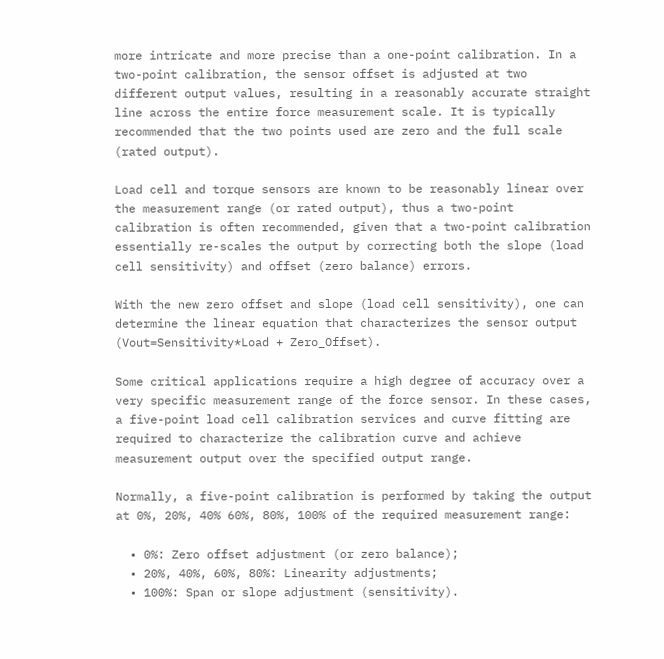more intricate and more precise than a one-point calibration. In a two-point calibration, the sensor offset is adjusted at two different output values, resulting in a reasonably accurate straight line across the entire force measurement scale. It is typically recommended that the two points used are zero and the full scale (rated output).

Load cell and torque sensors are known to be reasonably linear over the measurement range (or rated output), thus a two-point calibration is often recommended, given that a two-point calibration essentially re-scales the output by correcting both the slope (load cell sensitivity) and offset (zero balance) errors.

With the new zero offset and slope (load cell sensitivity), one can determine the linear equation that characterizes the sensor output (Vout=Sensitivity*Load + Zero_Offset).

Some critical applications require a high degree of accuracy over a very specific measurement range of the force sensor. In these cases, a five-point load cell calibration services and curve fitting are required to characterize the calibration curve and achieve measurement output over the specified output range.

Normally, a five-point calibration is performed by taking the output at 0%, 20%, 40% 60%, 80%, 100% of the required measurement range:

  • 0%: Zero offset adjustment (or zero balance);
  • 20%, 40%, 60%, 80%: Linearity adjustments;
  • 100%: Span or slope adjustment (sensitivity).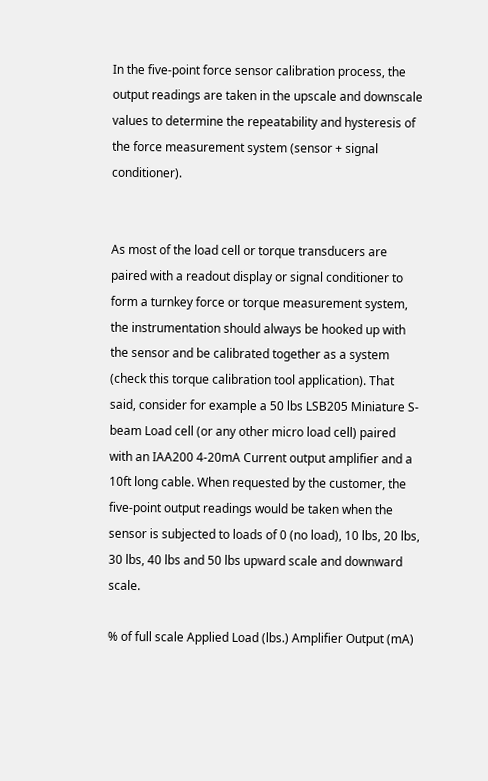In the five-point force sensor calibration process, the output readings are taken in the upscale and downscale values to determine the repeatability and hysteresis of the force measurement system (sensor + signal conditioner).


As most of the load cell or torque transducers are paired with a readout display or signal conditioner to form a turnkey force or torque measurement system, the instrumentation should always be hooked up with the sensor and be calibrated together as a system (check this torque calibration tool application). That said, consider for example a 50 lbs LSB205 Miniature S-beam Load cell (or any other micro load cell) paired with an IAA200 4-20mA Current output amplifier and a 10ft long cable. When requested by the customer, the five-point output readings would be taken when the sensor is subjected to loads of 0 (no load), 10 lbs, 20 lbs, 30 lbs, 40 lbs and 50 lbs upward scale and downward scale.

% of full scale Applied Load (lbs.) Amplifier Output (mA)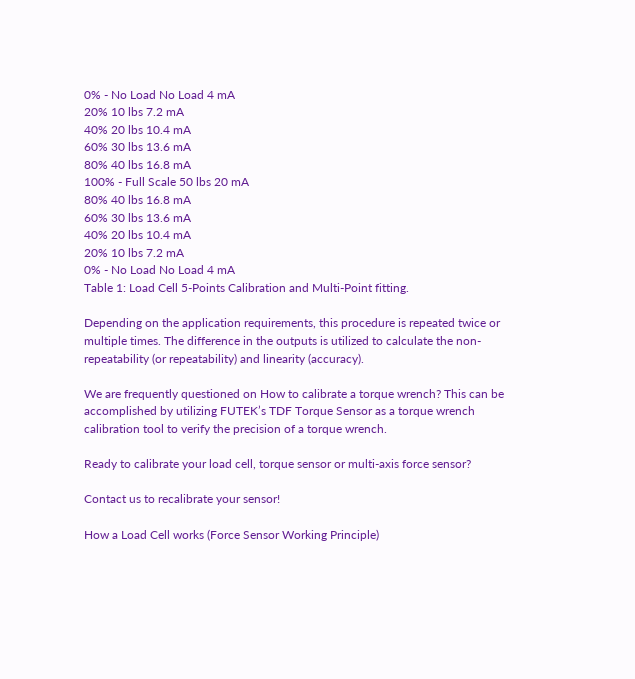0% - No Load No Load 4 mA
20% 10 lbs 7.2 mA
40% 20 lbs 10.4 mA
60% 30 lbs 13.6 mA
80% 40 lbs 16.8 mA
100% - Full Scale 50 lbs 20 mA
80% 40 lbs 16.8 mA
60% 30 lbs 13.6 mA
40% 20 lbs 10.4 mA
20% 10 lbs 7.2 mA
0% - No Load No Load 4 mA
Table 1: Load Cell 5-Points Calibration and Multi-Point fitting.

Depending on the application requirements, this procedure is repeated twice or multiple times. The difference in the outputs is utilized to calculate the non-repeatability (or repeatability) and linearity (accuracy).

We are frequently questioned on How to calibrate a torque wrench? This can be accomplished by utilizing FUTEK’s TDF Torque Sensor as a torque wrench calibration tool to verify the precision of a torque wrench.

Ready to calibrate your load cell, torque sensor or multi-axis force sensor?

Contact us to recalibrate your sensor!

How a Load Cell works (Force Sensor Working Principle)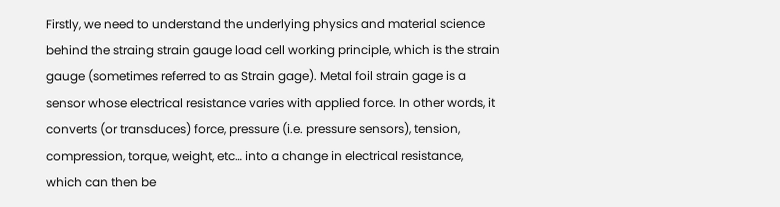Firstly, we need to understand the underlying physics and material science behind the straing strain gauge load cell working principle, which is the strain gauge (sometimes referred to as Strain gage). Metal foil strain gage is a sensor whose electrical resistance varies with applied force. In other words, it converts (or transduces) force, pressure (i.e. pressure sensors), tension, compression, torque, weight, etc… into a change in electrical resistance, which can then be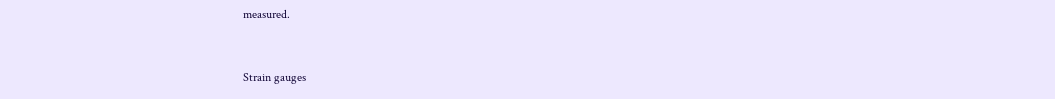measured.


Strain gauges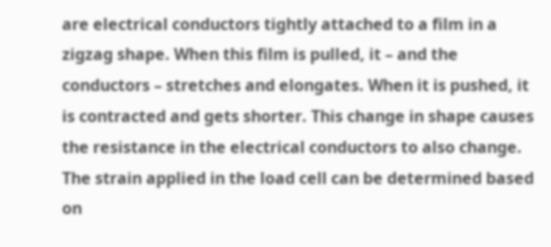are electrical conductors tightly attached to a film in a zigzag shape. When this film is pulled, it – and the conductors – stretches and elongates. When it is pushed, it is contracted and gets shorter. This change in shape causes the resistance in the electrical conductors to also change. The strain applied in the load cell can be determined based on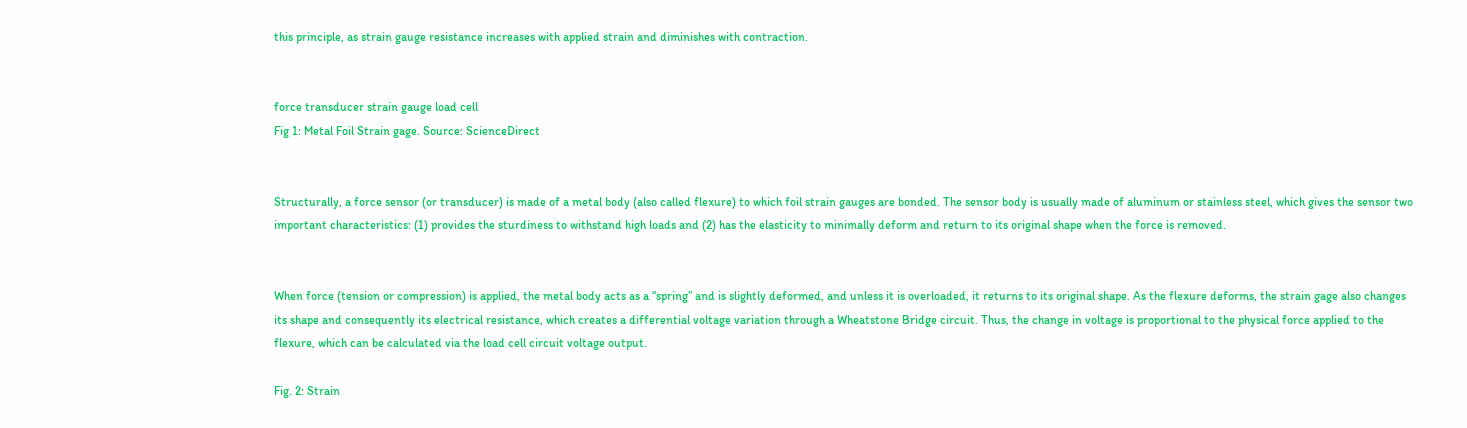this principle, as strain gauge resistance increases with applied strain and diminishes with contraction.


force transducer strain gauge load cell
Fig 1: Metal Foil Strain gage. Source: ScienceDirect


Structurally, a force sensor (or transducer) is made of a metal body (also called flexure) to which foil strain gauges are bonded. The sensor body is usually made of aluminum or stainless steel, which gives the sensor two important characteristics: (1) provides the sturdiness to withstand high loads and (2) has the elasticity to minimally deform and return to its original shape when the force is removed.


When force (tension or compression) is applied, the metal body acts as a “spring” and is slightly deformed, and unless it is overloaded, it returns to its original shape. As the flexure deforms, the strain gage also changes its shape and consequently its electrical resistance, which creates a differential voltage variation through a Wheatstone Bridge circuit. Thus, the change in voltage is proportional to the physical force applied to the flexure, which can be calculated via the load cell circuit voltage output.

Fig. 2: Strain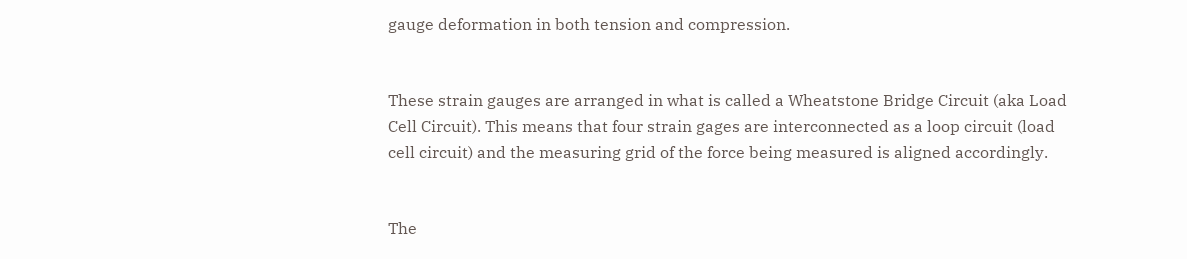gauge deformation in both tension and compression.


These strain gauges are arranged in what is called a Wheatstone Bridge Circuit (aka Load Cell Circuit). This means that four strain gages are interconnected as a loop circuit (load cell circuit) and the measuring grid of the force being measured is aligned accordingly.


The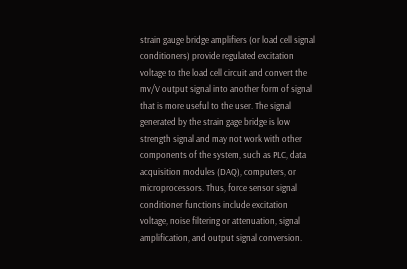strain gauge bridge amplifiers (or load cell signal conditioners) provide regulated excitation voltage to the load cell circuit and convert the mv/V output signal into another form of signal that is more useful to the user. The signal generated by the strain gage bridge is low strength signal and may not work with other components of the system, such as PLC, data acquisition modules (DAQ), computers, or microprocessors. Thus, force sensor signal conditioner functions include excitation voltage, noise filtering or attenuation, signal amplification, and output signal conversion.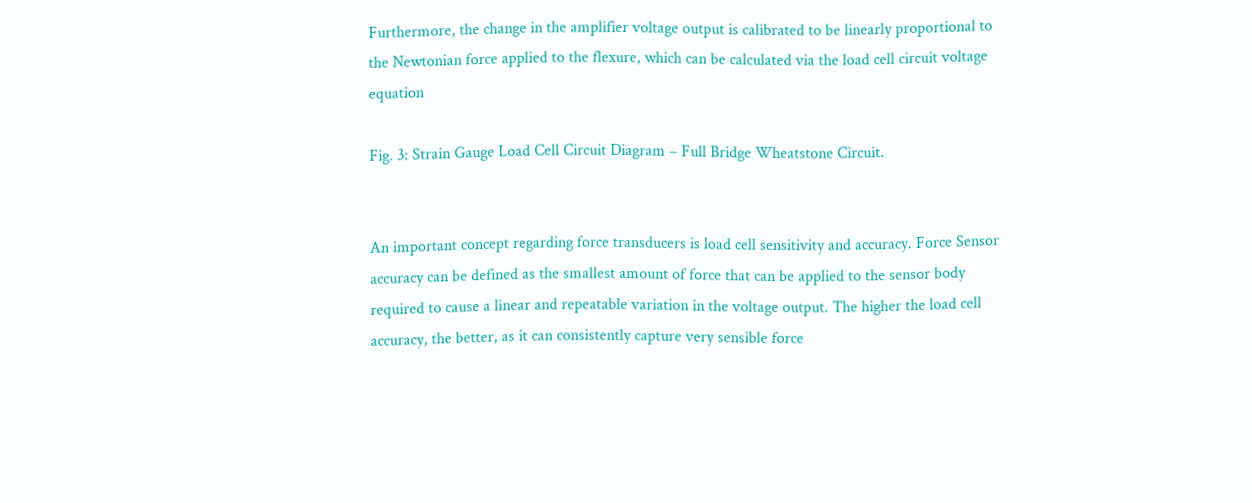Furthermore, the change in the amplifier voltage output is calibrated to be linearly proportional to the Newtonian force applied to the flexure, which can be calculated via the load cell circuit voltage equation

Fig. 3: Strain Gauge Load Cell Circuit Diagram – Full Bridge Wheatstone Circuit.


An important concept regarding force transducers is load cell sensitivity and accuracy. Force Sensor accuracy can be defined as the smallest amount of force that can be applied to the sensor body required to cause a linear and repeatable variation in the voltage output. The higher the load cell accuracy, the better, as it can consistently capture very sensible force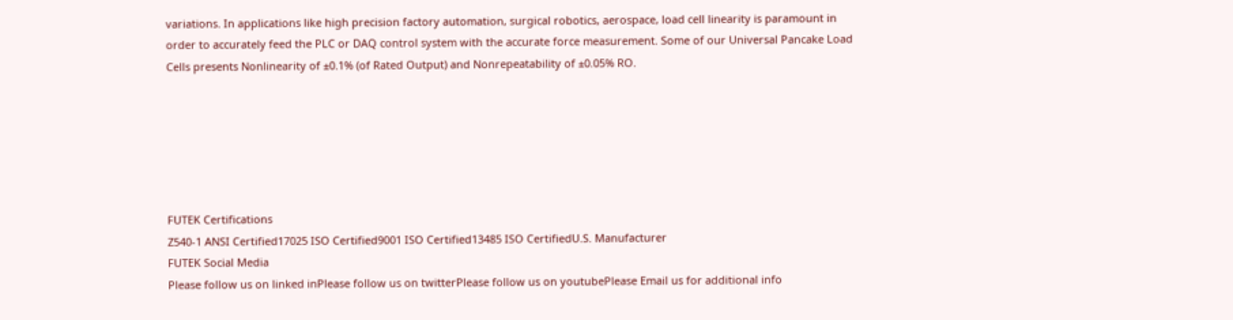variations. In applications like high precision factory automation, surgical robotics, aerospace, load cell linearity is paramount in order to accurately feed the PLC or DAQ control system with the accurate force measurement. Some of our Universal Pancake Load Cells presents Nonlinearity of ±0.1% (of Rated Output) and Nonrepeatability of ±0.05% RO.






FUTEK Certifications
Z540-1 ANSI Certified17025 ISO Certified9001 ISO Certified13485 ISO CertifiedU.S. Manufacturer
FUTEK Social Media
Please follow us on linked inPlease follow us on twitterPlease follow us on youtubePlease Email us for additional info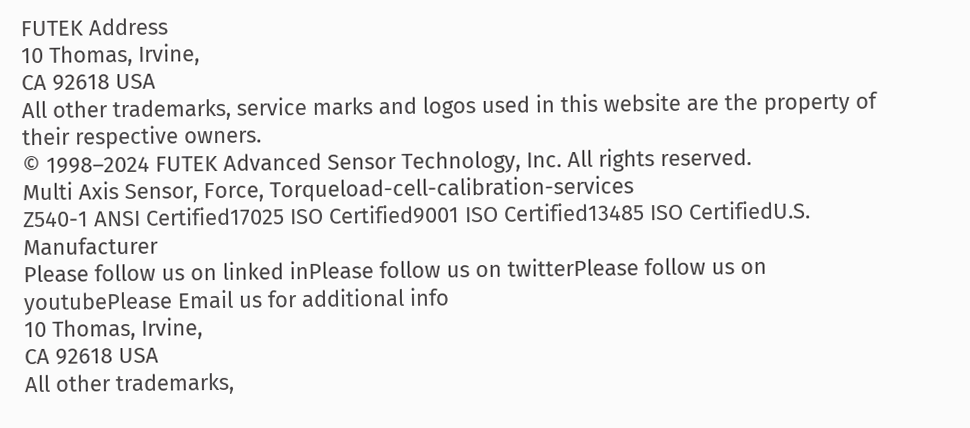FUTEK Address
10 Thomas, Irvine,
CA 92618 USA
All other trademarks, service marks and logos used in this website are the property of their respective owners.
© 1998–2024 FUTEK Advanced Sensor Technology, Inc. All rights reserved.
Multi Axis Sensor, Force, Torqueload-cell-calibration-services
Z540-1 ANSI Certified17025 ISO Certified9001 ISO Certified13485 ISO CertifiedU.S. Manufacturer
Please follow us on linked inPlease follow us on twitterPlease follow us on youtubePlease Email us for additional info
10 Thomas, Irvine,
CA 92618 USA
All other trademarks,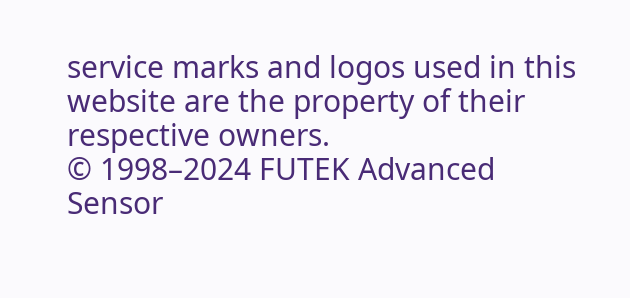service marks and logos used in this website are the property of their respective owners.
© 1998–2024 FUTEK Advanced Sensor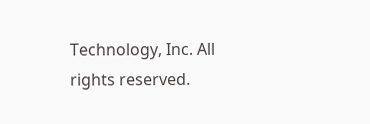Technology, Inc. All rights reserved.